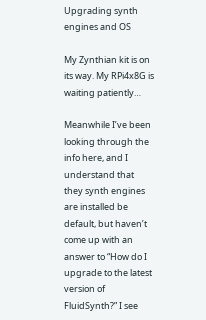Upgrading synth engines and OS

My Zynthian kit is on its way. My RPi4x8G is waiting patiently…

Meanwhile I’ve been looking through the info here, and I understand that they synth engines are installed be default, but haven’t come up with an answer to “How do I upgrade to the latest version of FluidSynth?” I see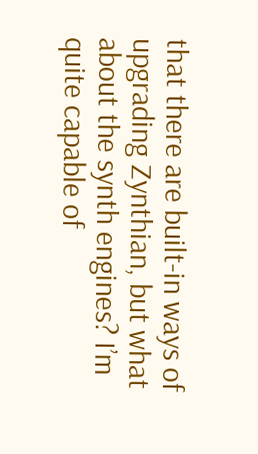that there are built-in ways of upgrading Zynthian, but what about the synth engines? I’m quite capable of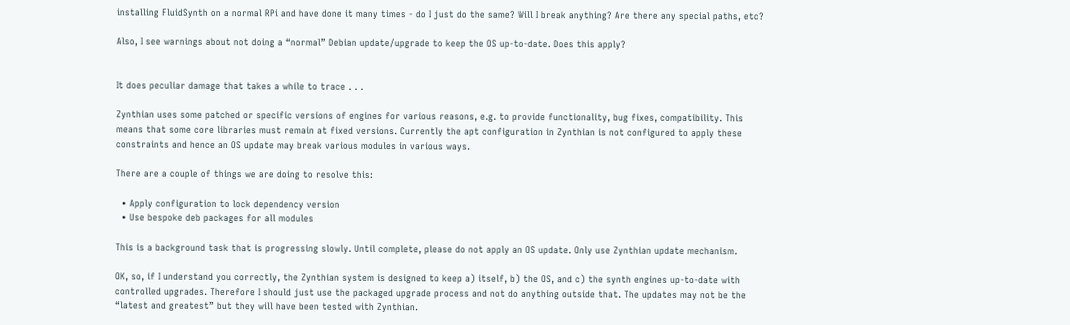installing FluidSynth on a normal RPi and have done it many times - do I just do the same? Will I break anything? Are there any special paths, etc?

Also, I see warnings about not doing a “normal” Debian update/upgrade to keep the OS up-to-date. Does this apply?


It does peculiar damage that takes a while to trace . . .

Zynthian uses some patched or specific versions of engines for various reasons, e.g. to provide functionality, bug fixes, compatibility. This means that some core libraries must remain at fixed versions. Currently the apt configuration in Zynthian is not configured to apply these constraints and hence an OS update may break various modules in various ways.

There are a couple of things we are doing to resolve this:

  • Apply configuration to lock dependency version
  • Use bespoke deb packages for all modules

This is a background task that is progressing slowly. Until complete, please do not apply an OS update. Only use Zynthian update mechanism.

OK, so, if I understand you correctly, the Zynthian system is designed to keep a) itself, b) the OS, and c) the synth engines up-to-date with controlled upgrades. Therefore I should just use the packaged upgrade process and not do anything outside that. The updates may not be the “latest and greatest” but they will have been tested with Zynthian.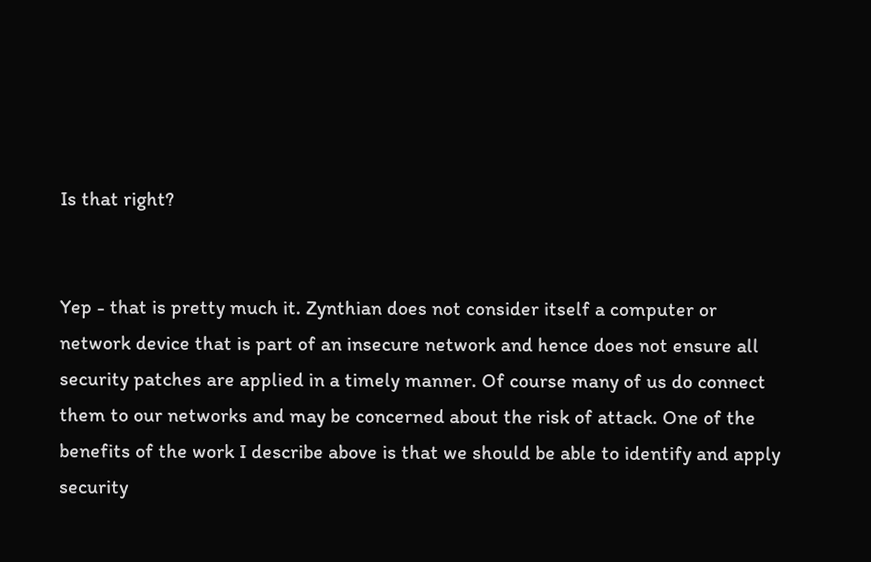Is that right?


Yep - that is pretty much it. Zynthian does not consider itself a computer or network device that is part of an insecure network and hence does not ensure all security patches are applied in a timely manner. Of course many of us do connect them to our networks and may be concerned about the risk of attack. One of the benefits of the work I describe above is that we should be able to identify and apply security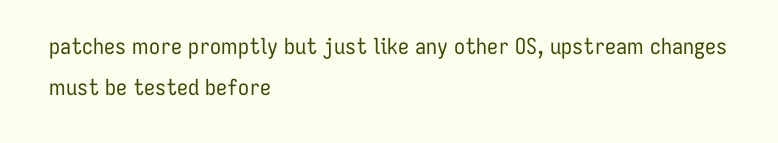patches more promptly but just like any other OS, upstream changes must be tested before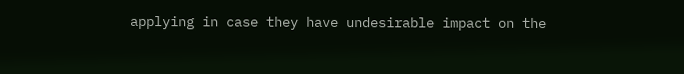applying in case they have undesirable impact on the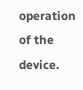operation of the device.